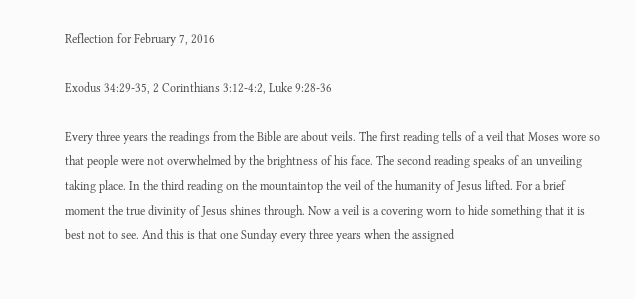Reflection for February 7, 2016

Exodus 34:29-35, 2 Corinthians 3:12-4:2, Luke 9:28-36

Every three years the readings from the Bible are about veils. The first reading tells of a veil that Moses wore so that people were not overwhelmed by the brightness of his face. The second reading speaks of an unveiling taking place. In the third reading on the mountaintop the veil of the humanity of Jesus lifted. For a brief moment the true divinity of Jesus shines through. Now a veil is a covering worn to hide something that it is best not to see. And this is that one Sunday every three years when the assigned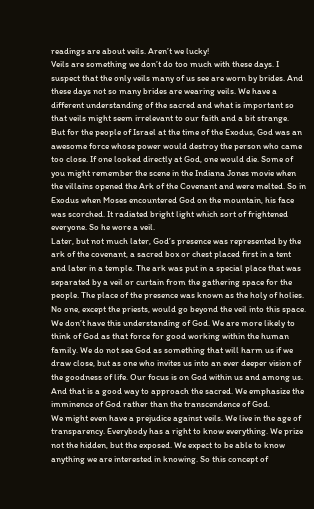readings are about veils. Aren’t we lucky!
Veils are something we don’t do too much with these days. I suspect that the only veils many of us see are worn by brides. And these days not so many brides are wearing veils. We have a different understanding of the sacred and what is important so that veils might seem irrelevant to our faith and a bit strange.
But for the people of Israel at the time of the Exodus, God was an awesome force whose power would destroy the person who came too close. If one looked directly at God, one would die. Some of you might remember the scene in the Indiana Jones movie when the villains opened the Ark of the Covenant and were melted. So in Exodus when Moses encountered God on the mountain, his face was scorched. It radiated bright light which sort of frightened everyone. So he wore a veil.
Later, but not much later, God’s presence was represented by the ark of the covenant, a sacred box or chest placed first in a tent and later in a temple. The ark was put in a special place that was separated by a veil or curtain from the gathering space for the people. The place of the presence was known as the holy of holies. No one, except the priests, would go beyond the veil into this space.
We don’t have this understanding of God. We are more likely to think of God as that force for good working within the human family. We do not see God as something that will harm us if we draw close, but as one who invites us into an ever deeper vision of the goodness of life. Our focus is on God within us and among us. And that is a good way to approach the sacred. We emphasize the imminence of God rather than the transcendence of God.
We might even have a prejudice against veils. We live in the age of transparency. Everybody has a right to know everything. We prize not the hidden, but the exposed. We expect to be able to know anything we are interested in knowing. So this concept of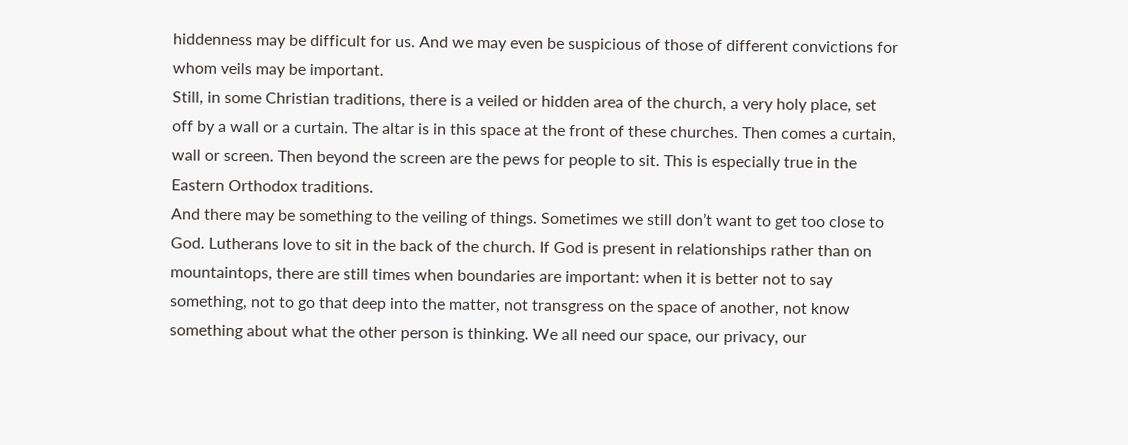hiddenness may be difficult for us. And we may even be suspicious of those of different convictions for whom veils may be important.
Still, in some Christian traditions, there is a veiled or hidden area of the church, a very holy place, set off by a wall or a curtain. The altar is in this space at the front of these churches. Then comes a curtain, wall or screen. Then beyond the screen are the pews for people to sit. This is especially true in the Eastern Orthodox traditions.
And there may be something to the veiling of things. Sometimes we still don’t want to get too close to God. Lutherans love to sit in the back of the church. If God is present in relationships rather than on mountaintops, there are still times when boundaries are important: when it is better not to say something, not to go that deep into the matter, not transgress on the space of another, not know something about what the other person is thinking. We all need our space, our privacy, our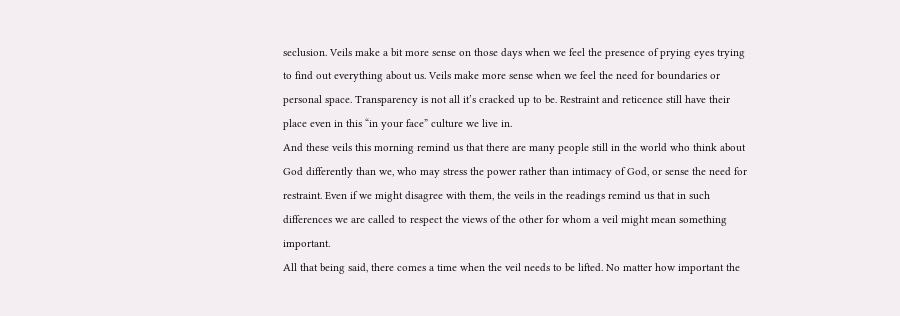seclusion. Veils make a bit more sense on those days when we feel the presence of prying eyes trying to find out everything about us. Veils make more sense when we feel the need for boundaries or personal space. Transparency is not all it’s cracked up to be. Restraint and reticence still have their place even in this “in your face” culture we live in.
And these veils this morning remind us that there are many people still in the world who think about God differently than we, who may stress the power rather than intimacy of God, or sense the need for restraint. Even if we might disagree with them, the veils in the readings remind us that in such differences we are called to respect the views of the other for whom a veil might mean something important.
All that being said, there comes a time when the veil needs to be lifted. No matter how important the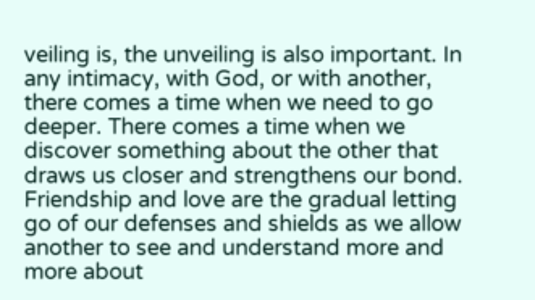veiling is, the unveiling is also important. In any intimacy, with God, or with another, there comes a time when we need to go deeper. There comes a time when we discover something about the other that draws us closer and strengthens our bond. Friendship and love are the gradual letting go of our defenses and shields as we allow another to see and understand more and more about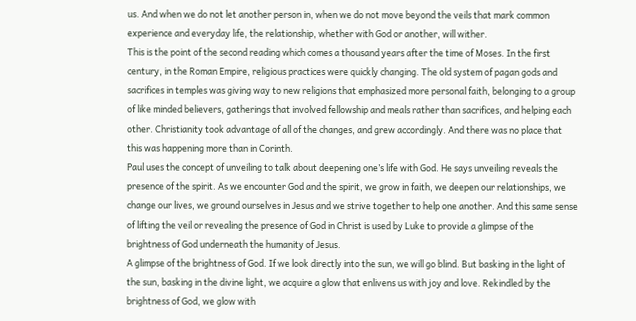us. And when we do not let another person in, when we do not move beyond the veils that mark common experience and everyday life, the relationship, whether with God or another, will wither.
This is the point of the second reading which comes a thousand years after the time of Moses. In the first century, in the Roman Empire, religious practices were quickly changing. The old system of pagan gods and sacrifices in temples was giving way to new religions that emphasized more personal faith, belonging to a group of like minded believers, gatherings that involved fellowship and meals rather than sacrifices, and helping each other. Christianity took advantage of all of the changes, and grew accordingly. And there was no place that this was happening more than in Corinth.
Paul uses the concept of unveiling to talk about deepening one’s life with God. He says unveiling reveals the presence of the spirit. As we encounter God and the spirit, we grow in faith, we deepen our relationships, we change our lives, we ground ourselves in Jesus and we strive together to help one another. And this same sense of lifting the veil or revealing the presence of God in Christ is used by Luke to provide a glimpse of the brightness of God underneath the humanity of Jesus.
A glimpse of the brightness of God. If we look directly into the sun, we will go blind. But basking in the light of the sun, basking in the divine light, we acquire a glow that enlivens us with joy and love. Rekindled by the brightness of God, we glow with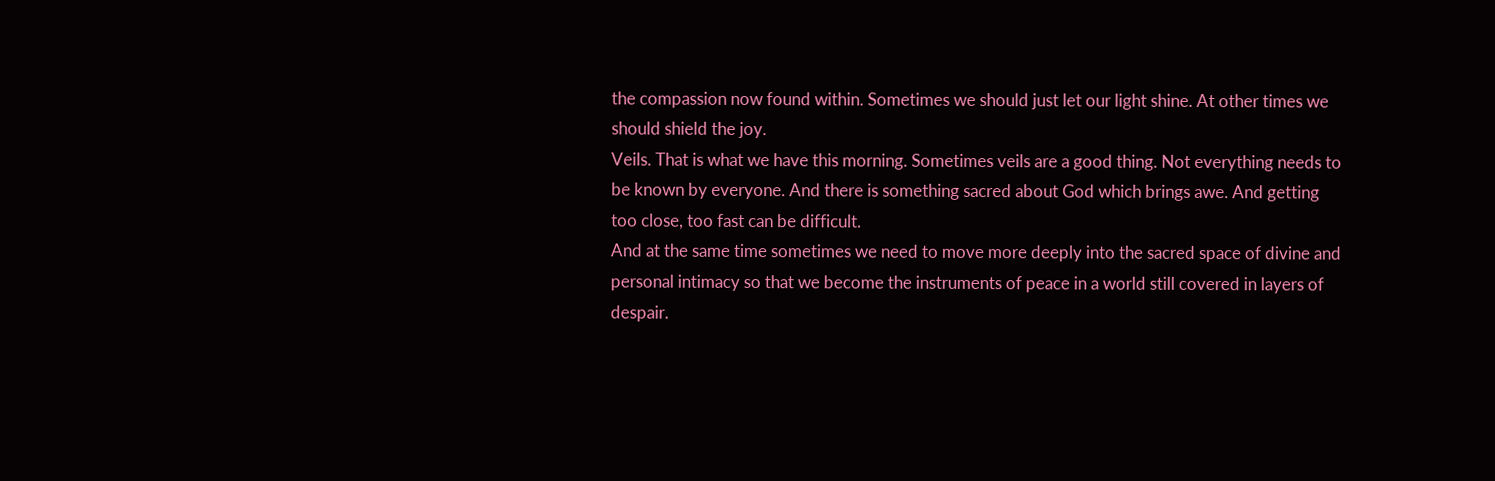the compassion now found within. Sometimes we should just let our light shine. At other times we should shield the joy.
Veils. That is what we have this morning. Sometimes veils are a good thing. Not everything needs to be known by everyone. And there is something sacred about God which brings awe. And getting too close, too fast can be difficult.
And at the same time sometimes we need to move more deeply into the sacred space of divine and personal intimacy so that we become the instruments of peace in a world still covered in layers of despair.